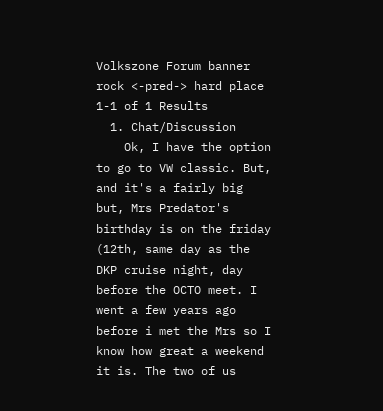Volkszone Forum banner
rock <-pred-> hard place
1-1 of 1 Results
  1. Chat/Discussion
    Ok, I have the option to go to VW classic. But, and it's a fairly big but, Mrs Predator's birthday is on the friday (12th, same day as the DKP cruise night, day before the OCTO meet. I went a few years ago before i met the Mrs so I know how great a weekend it is. The two of us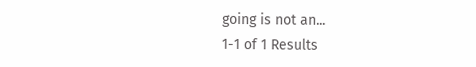going is not an...
1-1 of 1 Results